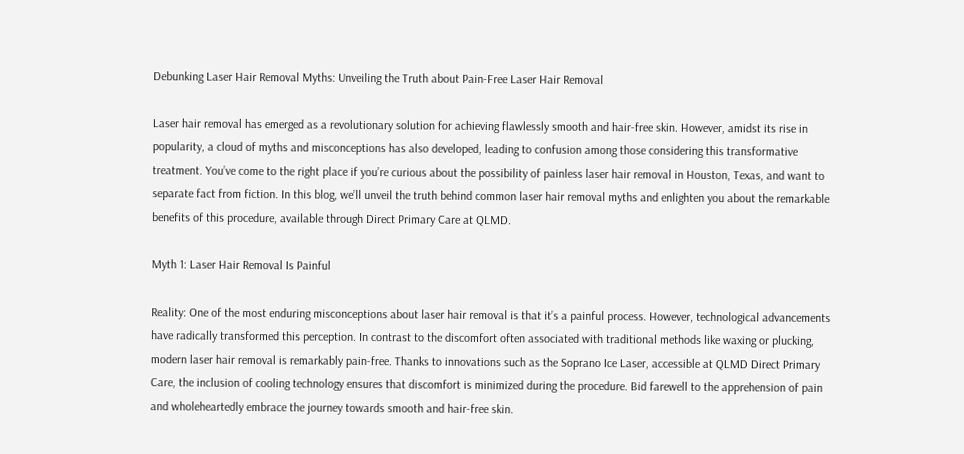Debunking Laser Hair Removal Myths: Unveiling the Truth about Pain-Free Laser Hair Removal

Laser hair removal has emerged as a revolutionary solution for achieving flawlessly smooth and hair-free skin. However, amidst its rise in popularity, a cloud of myths and misconceptions has also developed, leading to confusion among those considering this transformative treatment. You’ve come to the right place if you’re curious about the possibility of painless laser hair removal in Houston, Texas, and want to separate fact from fiction. In this blog, we’ll unveil the truth behind common laser hair removal myths and enlighten you about the remarkable benefits of this procedure, available through Direct Primary Care at QLMD.

Myth 1: Laser Hair Removal Is Painful

Reality: One of the most enduring misconceptions about laser hair removal is that it’s a painful process. However, technological advancements have radically transformed this perception. In contrast to the discomfort often associated with traditional methods like waxing or plucking, modern laser hair removal is remarkably pain-free. Thanks to innovations such as the Soprano Ice Laser, accessible at QLMD Direct Primary Care, the inclusion of cooling technology ensures that discomfort is minimized during the procedure. Bid farewell to the apprehension of pain and wholeheartedly embrace the journey towards smooth and hair-free skin.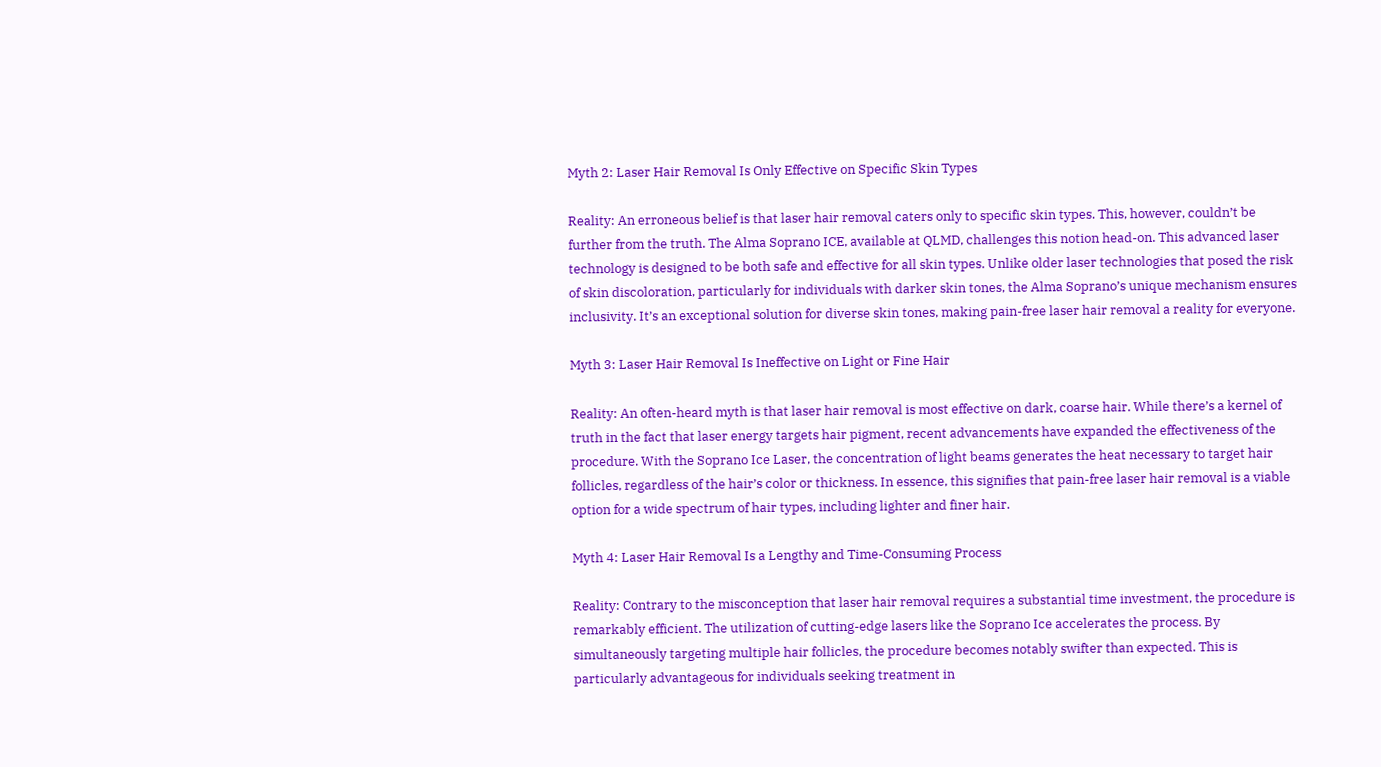Myth 2: Laser Hair Removal Is Only Effective on Specific Skin Types

Reality: An erroneous belief is that laser hair removal caters only to specific skin types. This, however, couldn’t be further from the truth. The Alma Soprano ICE, available at QLMD, challenges this notion head-on. This advanced laser technology is designed to be both safe and effective for all skin types. Unlike older laser technologies that posed the risk of skin discoloration, particularly for individuals with darker skin tones, the Alma Soprano’s unique mechanism ensures inclusivity. It’s an exceptional solution for diverse skin tones, making pain-free laser hair removal a reality for everyone.

Myth 3: Laser Hair Removal Is Ineffective on Light or Fine Hair

Reality: An often-heard myth is that laser hair removal is most effective on dark, coarse hair. While there’s a kernel of truth in the fact that laser energy targets hair pigment, recent advancements have expanded the effectiveness of the procedure. With the Soprano Ice Laser, the concentration of light beams generates the heat necessary to target hair follicles, regardless of the hair’s color or thickness. In essence, this signifies that pain-free laser hair removal is a viable option for a wide spectrum of hair types, including lighter and finer hair.

Myth 4: Laser Hair Removal Is a Lengthy and Time-Consuming Process

Reality: Contrary to the misconception that laser hair removal requires a substantial time investment, the procedure is remarkably efficient. The utilization of cutting-edge lasers like the Soprano Ice accelerates the process. By simultaneously targeting multiple hair follicles, the procedure becomes notably swifter than expected. This is particularly advantageous for individuals seeking treatment in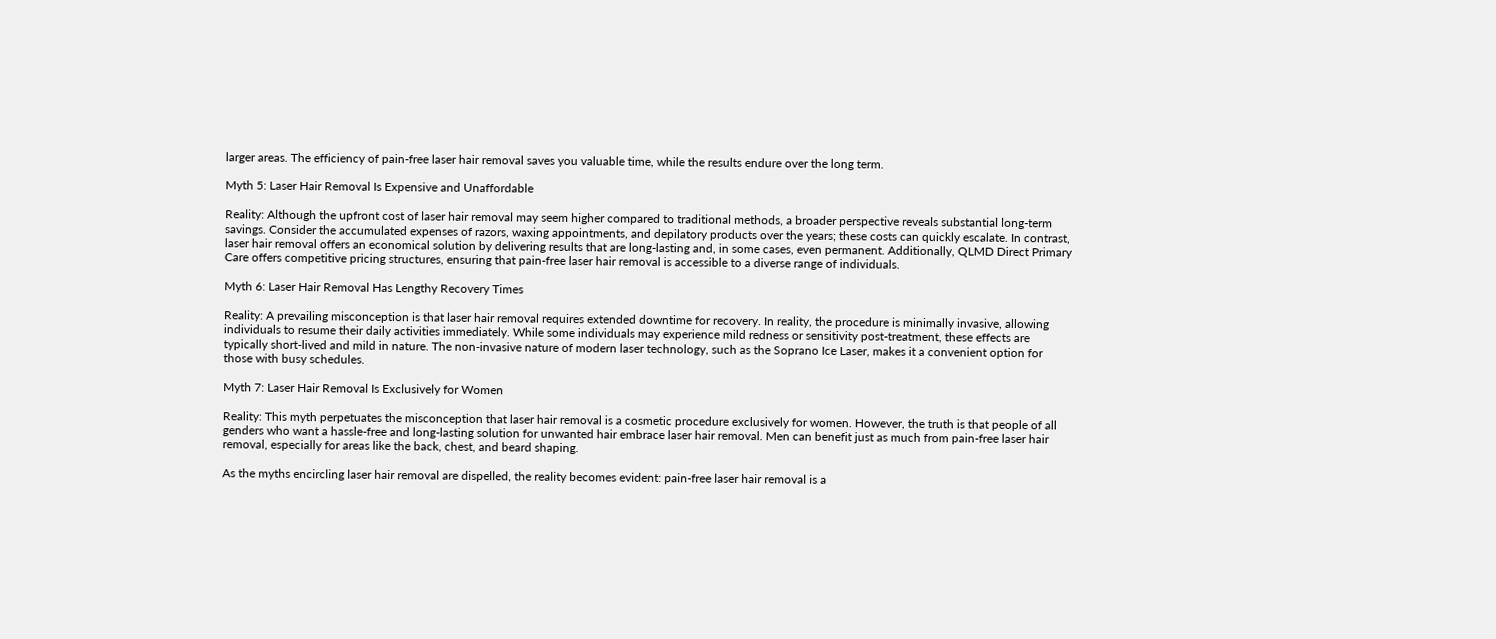larger areas. The efficiency of pain-free laser hair removal saves you valuable time, while the results endure over the long term.

Myth 5: Laser Hair Removal Is Expensive and Unaffordable

Reality: Although the upfront cost of laser hair removal may seem higher compared to traditional methods, a broader perspective reveals substantial long-term savings. Consider the accumulated expenses of razors, waxing appointments, and depilatory products over the years; these costs can quickly escalate. In contrast, laser hair removal offers an economical solution by delivering results that are long-lasting and, in some cases, even permanent. Additionally, QLMD Direct Primary Care offers competitive pricing structures, ensuring that pain-free laser hair removal is accessible to a diverse range of individuals.

Myth 6: Laser Hair Removal Has Lengthy Recovery Times

Reality: A prevailing misconception is that laser hair removal requires extended downtime for recovery. In reality, the procedure is minimally invasive, allowing individuals to resume their daily activities immediately. While some individuals may experience mild redness or sensitivity post-treatment, these effects are typically short-lived and mild in nature. The non-invasive nature of modern laser technology, such as the Soprano Ice Laser, makes it a convenient option for those with busy schedules.

Myth 7: Laser Hair Removal Is Exclusively for Women

Reality: This myth perpetuates the misconception that laser hair removal is a cosmetic procedure exclusively for women. However, the truth is that people of all genders who want a hassle-free and long-lasting solution for unwanted hair embrace laser hair removal. Men can benefit just as much from pain-free laser hair removal, especially for areas like the back, chest, and beard shaping.

As the myths encircling laser hair removal are dispelled, the reality becomes evident: pain-free laser hair removal is a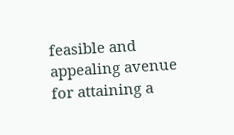feasible and appealing avenue for attaining a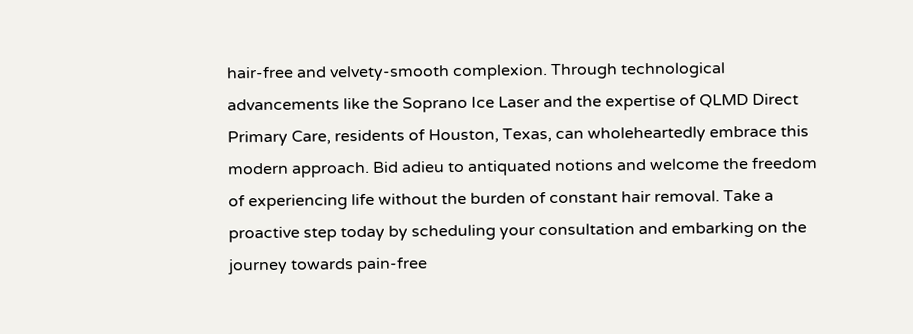hair-free and velvety-smooth complexion. Through technological advancements like the Soprano Ice Laser and the expertise of QLMD Direct Primary Care, residents of Houston, Texas, can wholeheartedly embrace this modern approach. Bid adieu to antiquated notions and welcome the freedom of experiencing life without the burden of constant hair removal. Take a proactive step today by scheduling your consultation and embarking on the journey towards pain-free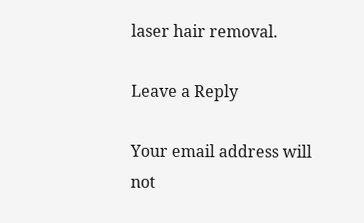laser hair removal.

Leave a Reply

Your email address will not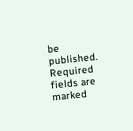be published. Required fields are marked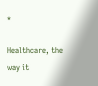*

Healthcare, the way it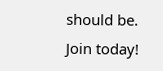should be. Join today!